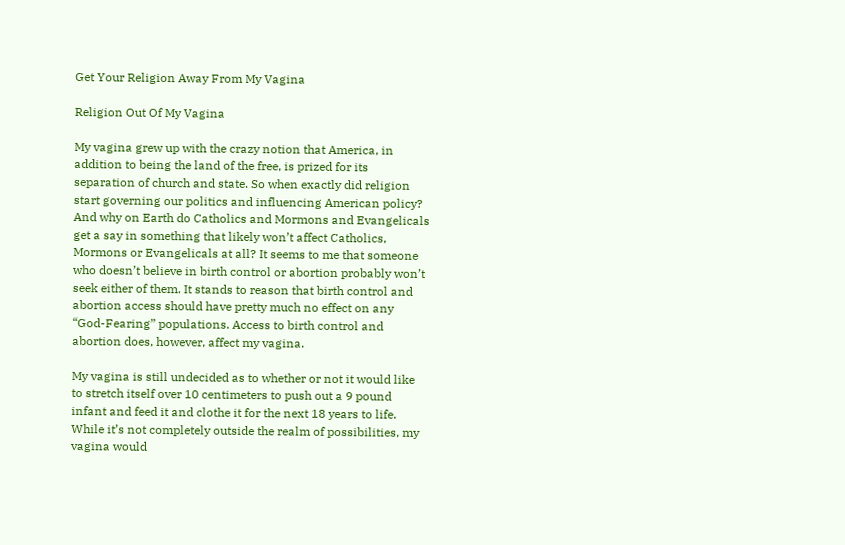Get Your Religion Away From My Vagina

Religion Out Of My Vagina

My vagina grew up with the crazy notion that America, in addition to being the land of the free, is prized for its separation of church and state. So when exactly did religion start governing our politics and influencing American policy? And why on Earth do Catholics and Mormons and Evangelicals get a say in something that likely won’t affect Catholics, Mormons or Evangelicals at all? It seems to me that someone who doesn’t believe in birth control or abortion probably won’t seek either of them. It stands to reason that birth control and abortion access should have pretty much no effect on any “God-Fearing” populations. Access to birth control and abortion does, however, affect my vagina.

My vagina is still undecided as to whether or not it would like to stretch itself over 10 centimeters to push out a 9 pound infant and feed it and clothe it for the next 18 years to life. While it’s not completely outside the realm of possibilities, my vagina would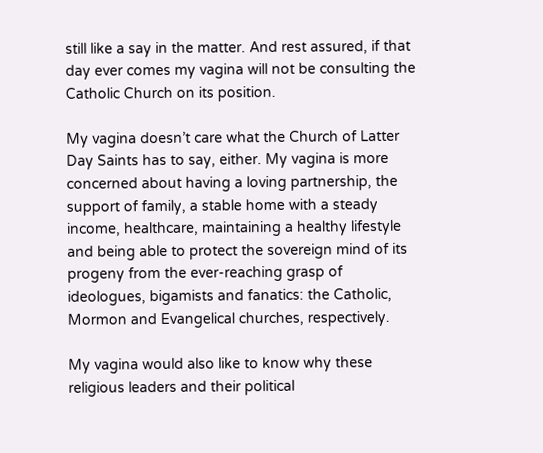still like a say in the matter. And rest assured, if that day ever comes my vagina will not be consulting the Catholic Church on its position.

My vagina doesn’t care what the Church of Latter Day Saints has to say, either. My vagina is more concerned about having a loving partnership, the support of family, a stable home with a steady income, healthcare, maintaining a healthy lifestyle and being able to protect the sovereign mind of its progeny from the ever-reaching grasp of ideologues, bigamists and fanatics: the Catholic, Mormon and Evangelical churches, respectively.

My vagina would also like to know why these religious leaders and their political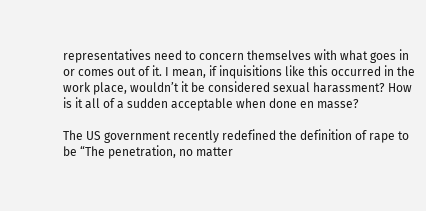representatives need to concern themselves with what goes in or comes out of it. I mean, if inquisitions like this occurred in the work place, wouldn’t it be considered sexual harassment? How is it all of a sudden acceptable when done en masse?

The US government recently redefined the definition of rape to be “The penetration, no matter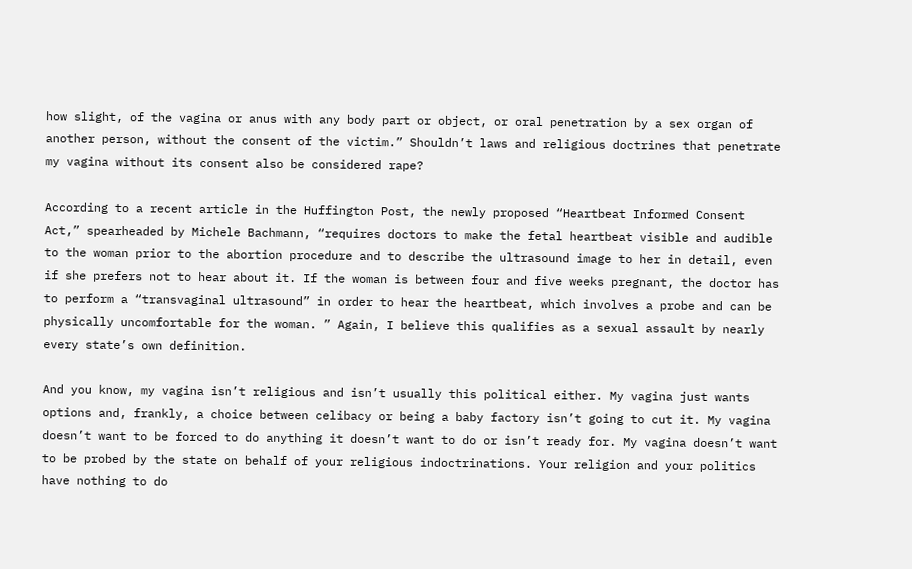how slight, of the vagina or anus with any body part or object, or oral penetration by a sex organ of another person, without the consent of the victim.” Shouldn’t laws and religious doctrines that penetrate my vagina without its consent also be considered rape?

According to a recent article in the Huffington Post, the newly proposed “Heartbeat Informed Consent Act,” spearheaded by Michele Bachmann, “requires doctors to make the fetal heartbeat visible and audible to the woman prior to the abortion procedure and to describe the ultrasound image to her in detail, even if she prefers not to hear about it. If the woman is between four and five weeks pregnant, the doctor has to perform a “transvaginal ultrasound” in order to hear the heartbeat, which involves a probe and can be physically uncomfortable for the woman. ” Again, I believe this qualifies as a sexual assault by nearly every state’s own definition.

And you know, my vagina isn’t religious and isn’t usually this political either. My vagina just wants options and, frankly, a choice between celibacy or being a baby factory isn’t going to cut it. My vagina doesn’t want to be forced to do anything it doesn’t want to do or isn’t ready for. My vagina doesn’t want to be probed by the state on behalf of your religious indoctrinations. Your religion and your politics have nothing to do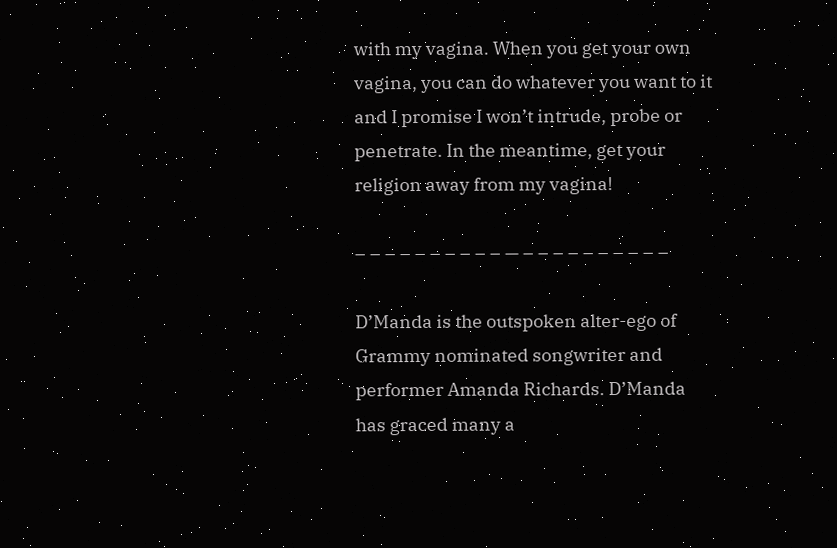with my vagina. When you get your own vagina, you can do whatever you want to it and I promise I won’t intrude, probe or penetrate. In the meantime, get your religion away from my vagina!

– – – – – – – – – – — – – – – – – – – – –

D’Manda is the outspoken alter-ego of Grammy nominated songwriter and performer Amanda Richards. D’Manda has graced many a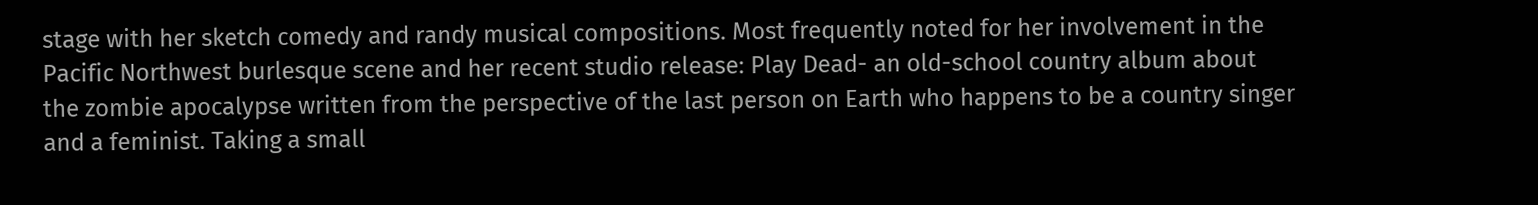stage with her sketch comedy and randy musical compositions. Most frequently noted for her involvement in the Pacific Northwest burlesque scene and her recent studio release: Play Dead- an old-school country album about the zombie apocalypse written from the perspective of the last person on Earth who happens to be a country singer and a feminist. Taking a small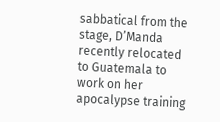sabbatical from the stage, D’Manda recently relocated to Guatemala to work on her apocalypse training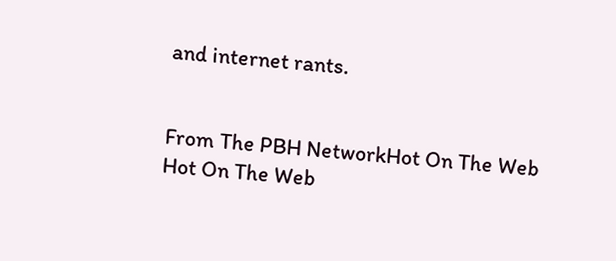and internet rants.


From The PBH NetworkHot On The Web
Hot On The Web